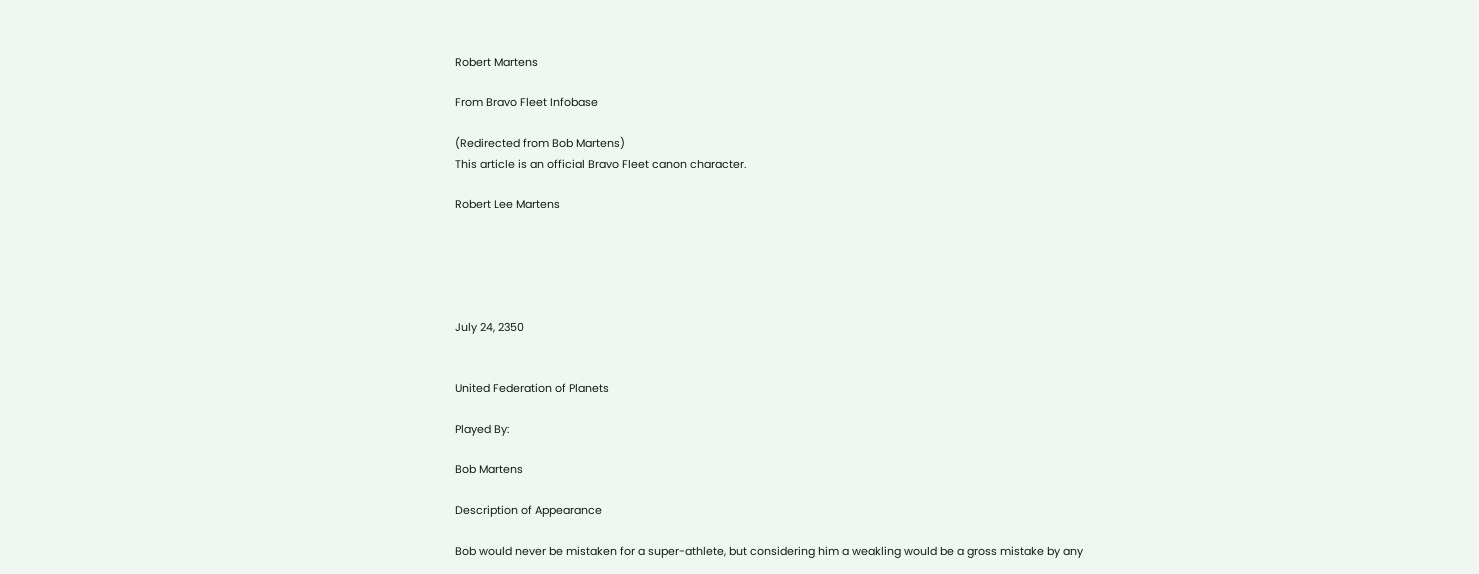Robert Martens

From Bravo Fleet Infobase

(Redirected from Bob Martens)
This article is an official Bravo Fleet canon character.

Robert Lee Martens





July 24, 2350


United Federation of Planets

Played By:

Bob Martens

Description of Appearance

Bob would never be mistaken for a super-athlete, but considering him a weakling would be a gross mistake by any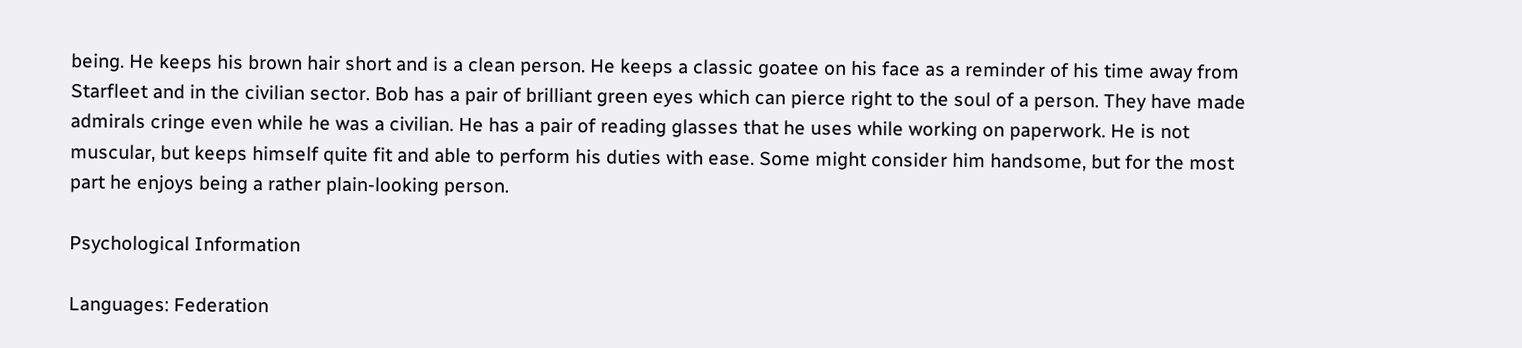being. He keeps his brown hair short and is a clean person. He keeps a classic goatee on his face as a reminder of his time away from Starfleet and in the civilian sector. Bob has a pair of brilliant green eyes which can pierce right to the soul of a person. They have made admirals cringe even while he was a civilian. He has a pair of reading glasses that he uses while working on paperwork. He is not muscular, but keeps himself quite fit and able to perform his duties with ease. Some might consider him handsome, but for the most part he enjoys being a rather plain-looking person.

Psychological Information

Languages: Federation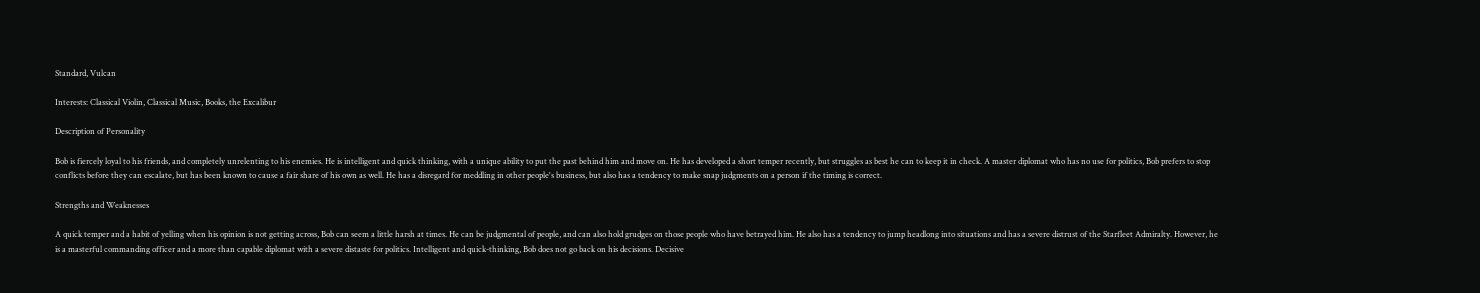Standard, Vulcan

Interests: Classical Violin, Classical Music, Books, the Excalibur

Description of Personality

Bob is fiercely loyal to his friends, and completely unrelenting to his enemies. He is intelligent and quick thinking, with a unique ability to put the past behind him and move on. He has developed a short temper recently, but struggles as best he can to keep it in check. A master diplomat who has no use for politics, Bob prefers to stop conflicts before they can escalate, but has been known to cause a fair share of his own as well. He has a disregard for meddling in other people's business, but also has a tendency to make snap judgments on a person if the timing is correct.

Strengths and Weaknesses

A quick temper and a habit of yelling when his opinion is not getting across, Bob can seem a little harsh at times. He can be judgmental of people, and can also hold grudges on those people who have betrayed him. He also has a tendency to jump headlong into situations and has a severe distrust of the Starfleet Admiralty. However, he is a masterful commanding officer and a more than capable diplomat with a severe distaste for politics. Intelligent and quick-thinking, Bob does not go back on his decisions. Decisive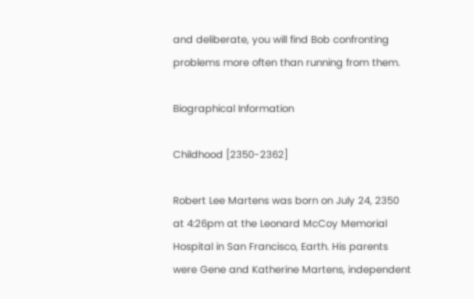and deliberate, you will find Bob confronting problems more often than running from them.

Biographical Information

Childhood [2350-2362]

Robert Lee Martens was born on July 24, 2350 at 4:26pm at the Leonard McCoy Memorial Hospital in San Francisco, Earth. His parents were Gene and Katherine Martens, independent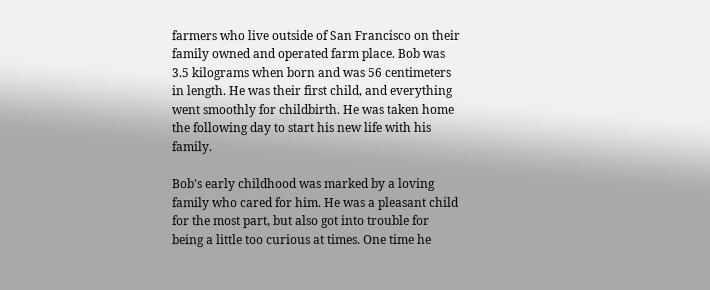farmers who live outside of San Francisco on their family owned and operated farm place. Bob was 3.5 kilograms when born and was 56 centimeters in length. He was their first child, and everything went smoothly for childbirth. He was taken home the following day to start his new life with his family.

Bob's early childhood was marked by a loving family who cared for him. He was a pleasant child for the most part, but also got into trouble for being a little too curious at times. One time he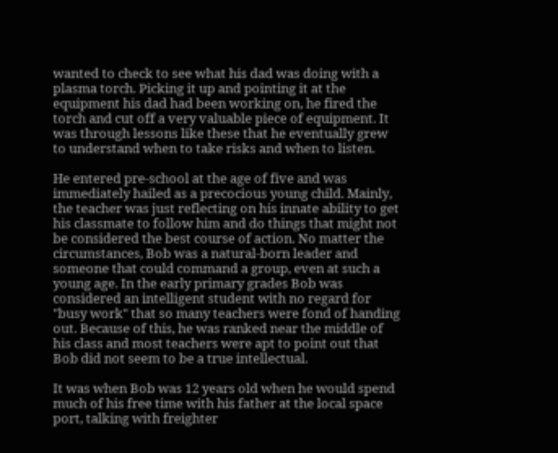wanted to check to see what his dad was doing with a plasma torch. Picking it up and pointing it at the equipment his dad had been working on, he fired the torch and cut off a very valuable piece of equipment. It was through lessons like these that he eventually grew to understand when to take risks and when to listen.

He entered pre-school at the age of five and was immediately hailed as a precocious young child. Mainly, the teacher was just reflecting on his innate ability to get his classmate to follow him and do things that might not be considered the best course of action. No matter the circumstances, Bob was a natural-born leader and someone that could command a group, even at such a young age. In the early primary grades Bob was considered an intelligent student with no regard for "busy work" that so many teachers were fond of handing out. Because of this, he was ranked near the middle of his class and most teachers were apt to point out that Bob did not seem to be a true intellectual.

It was when Bob was 12 years old when he would spend much of his free time with his father at the local space port, talking with freighter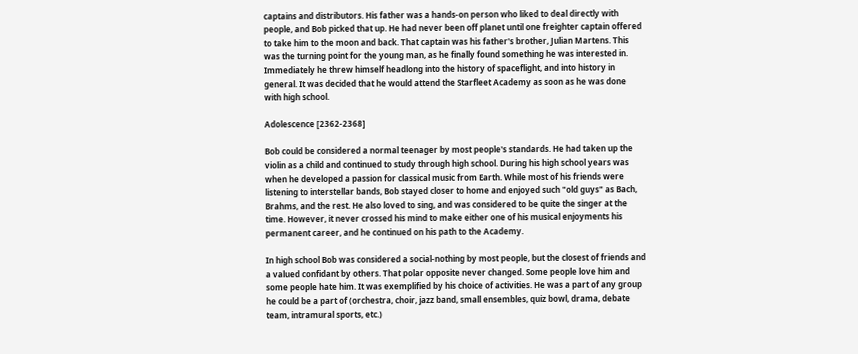captains and distributors. His father was a hands-on person who liked to deal directly with people, and Bob picked that up. He had never been off planet until one freighter captain offered to take him to the moon and back. That captain was his father's brother, Julian Martens. This was the turning point for the young man, as he finally found something he was interested in. Immediately he threw himself headlong into the history of spaceflight, and into history in general. It was decided that he would attend the Starfleet Academy as soon as he was done with high school.

Adolescence [2362-2368]

Bob could be considered a normal teenager by most people's standards. He had taken up the violin as a child and continued to study through high school. During his high school years was when he developed a passion for classical music from Earth. While most of his friends were listening to interstellar bands, Bob stayed closer to home and enjoyed such "old guys" as Bach, Brahms, and the rest. He also loved to sing, and was considered to be quite the singer at the time. However, it never crossed his mind to make either one of his musical enjoyments his permanent career, and he continued on his path to the Academy.

In high school Bob was considered a social-nothing by most people, but the closest of friends and a valued confidant by others. That polar opposite never changed. Some people love him and some people hate him. It was exemplified by his choice of activities. He was a part of any group he could be a part of (orchestra, choir, jazz band, small ensembles, quiz bowl, drama, debate team, intramural sports, etc.)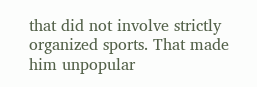that did not involve strictly organized sports. That made him unpopular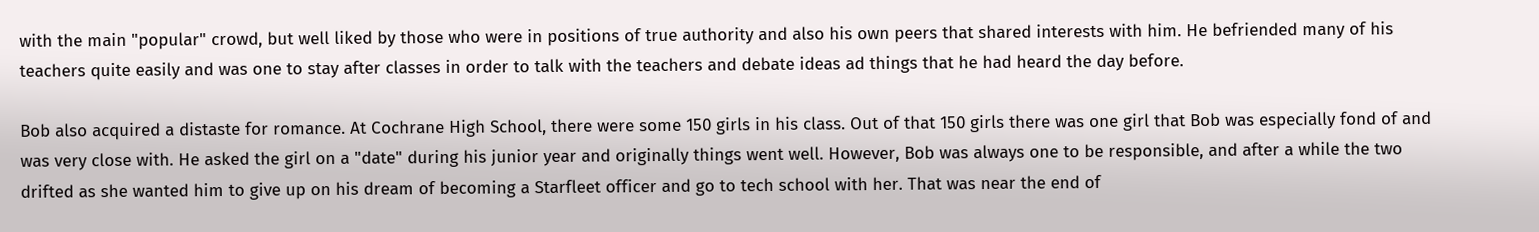with the main "popular" crowd, but well liked by those who were in positions of true authority and also his own peers that shared interests with him. He befriended many of his teachers quite easily and was one to stay after classes in order to talk with the teachers and debate ideas ad things that he had heard the day before.

Bob also acquired a distaste for romance. At Cochrane High School, there were some 150 girls in his class. Out of that 150 girls there was one girl that Bob was especially fond of and was very close with. He asked the girl on a "date" during his junior year and originally things went well. However, Bob was always one to be responsible, and after a while the two drifted as she wanted him to give up on his dream of becoming a Starfleet officer and go to tech school with her. That was near the end of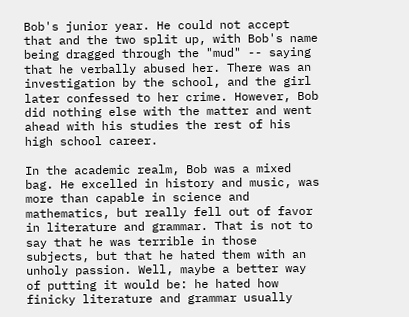Bob's junior year. He could not accept that and the two split up, with Bob's name being dragged through the "mud" -- saying that he verbally abused her. There was an investigation by the school, and the girl later confessed to her crime. However, Bob did nothing else with the matter and went ahead with his studies the rest of his high school career.

In the academic realm, Bob was a mixed bag. He excelled in history and music, was more than capable in science and mathematics, but really fell out of favor in literature and grammar. That is not to say that he was terrible in those subjects, but that he hated them with an unholy passion. Well, maybe a better way of putting it would be: he hated how finicky literature and grammar usually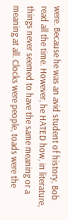were. Because he was an avid student of history, Bob read all the time. However, he HATED how, in literature, things never seemed to have the same meaning or a meaning at all. Clocks were people, toads were the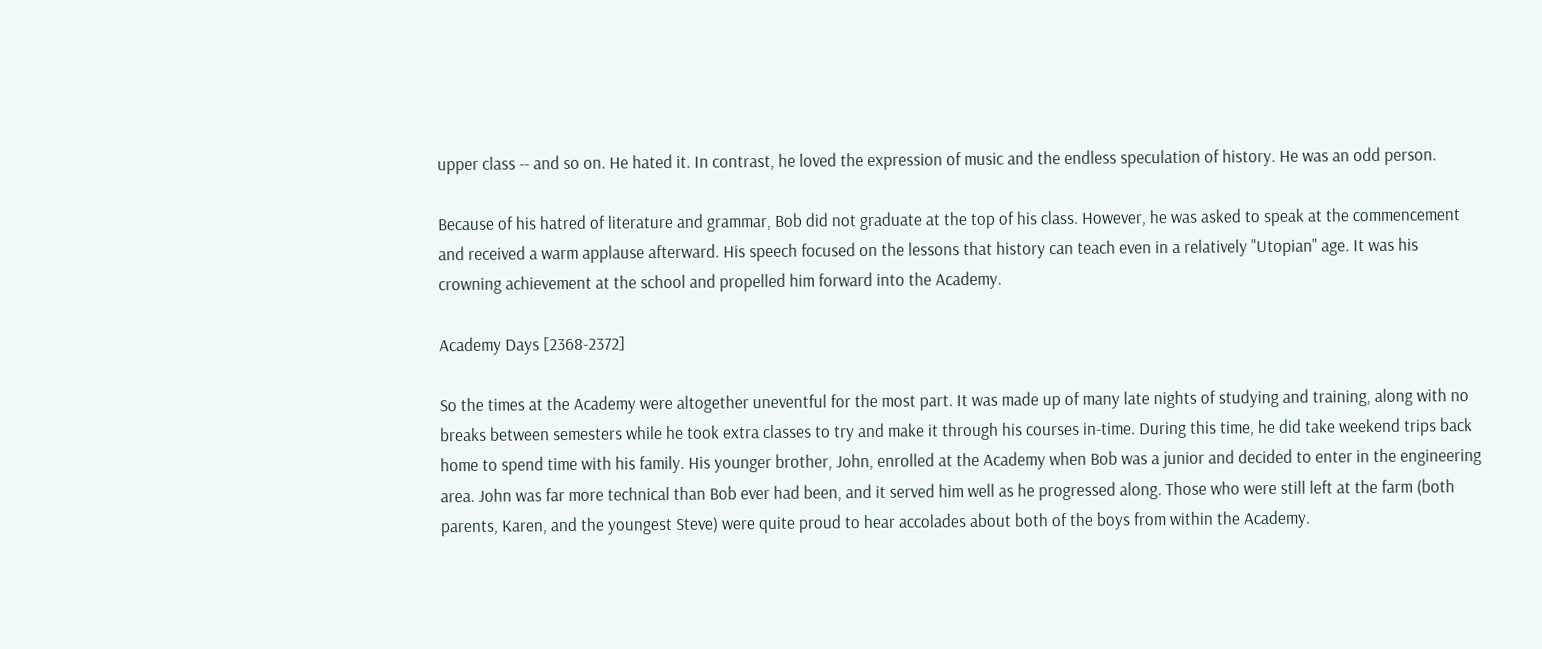upper class -- and so on. He hated it. In contrast, he loved the expression of music and the endless speculation of history. He was an odd person.

Because of his hatred of literature and grammar, Bob did not graduate at the top of his class. However, he was asked to speak at the commencement and received a warm applause afterward. His speech focused on the lessons that history can teach even in a relatively "Utopian" age. It was his crowning achievement at the school and propelled him forward into the Academy.

Academy Days [2368-2372]

So the times at the Academy were altogether uneventful for the most part. It was made up of many late nights of studying and training, along with no breaks between semesters while he took extra classes to try and make it through his courses in-time. During this time, he did take weekend trips back home to spend time with his family. His younger brother, John, enrolled at the Academy when Bob was a junior and decided to enter in the engineering area. John was far more technical than Bob ever had been, and it served him well as he progressed along. Those who were still left at the farm (both parents, Karen, and the youngest Steve) were quite proud to hear accolades about both of the boys from within the Academy.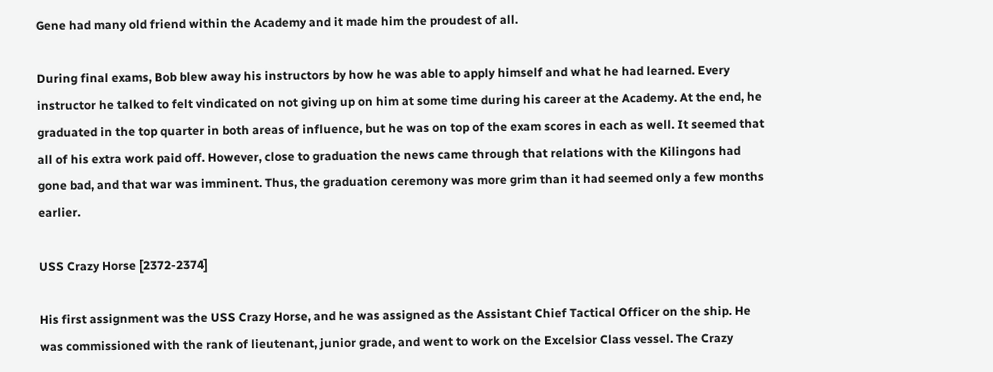Gene had many old friend within the Academy and it made him the proudest of all.

During final exams, Bob blew away his instructors by how he was able to apply himself and what he had learned. Every instructor he talked to felt vindicated on not giving up on him at some time during his career at the Academy. At the end, he graduated in the top quarter in both areas of influence, but he was on top of the exam scores in each as well. It seemed that all of his extra work paid off. However, close to graduation the news came through that relations with the Kilingons had gone bad, and that war was imminent. Thus, the graduation ceremony was more grim than it had seemed only a few months earlier.

USS Crazy Horse [2372-2374]

His first assignment was the USS Crazy Horse, and he was assigned as the Assistant Chief Tactical Officer on the ship. He was commissioned with the rank of lieutenant, junior grade, and went to work on the Excelsior Class vessel. The Crazy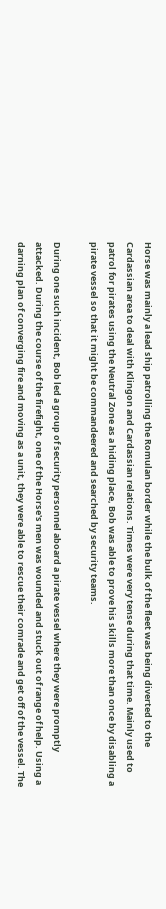Horse was mainly a lead ship patrolling the Romulan border while the bulk of the fleet was being diverted to the Cardassian area to deal with Klingon and Cardassian relations. Times were very tense during that time. Mainly used to patrol for pirates using the Neutral Zone as a hiding place, Bob was able to prove his skills more than once by disabling a pirate vessel so that it might be commandeered and searched by security teams.

During one such incident, Bob led a group of security personnel aboard a pirate vessel where they were promptly attacked. During the course of the firefight, one of the Horse's men was wounded and stuck out of range of help. Using a darning plan of converging fire and moving as a unit, they were able to rescue their comrade and get off of the vessel. The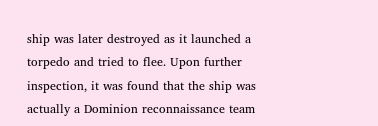ship was later destroyed as it launched a torpedo and tried to flee. Upon further inspection, it was found that the ship was actually a Dominion reconnaissance team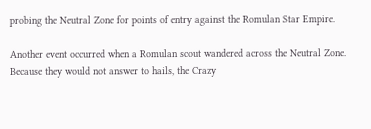probing the Neutral Zone for points of entry against the Romulan Star Empire.

Another event occurred when a Romulan scout wandered across the Neutral Zone. Because they would not answer to hails, the Crazy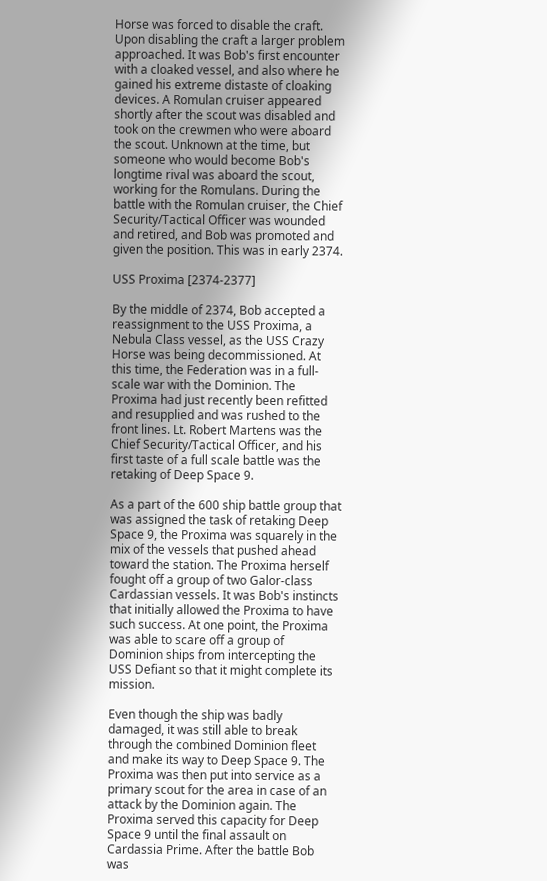Horse was forced to disable the craft. Upon disabling the craft a larger problem approached. It was Bob's first encounter with a cloaked vessel, and also where he gained his extreme distaste of cloaking devices. A Romulan cruiser appeared shortly after the scout was disabled and took on the crewmen who were aboard the scout. Unknown at the time, but someone who would become Bob's longtime rival was aboard the scout, working for the Romulans. During the battle with the Romulan cruiser, the Chief Security/Tactical Officer was wounded and retired, and Bob was promoted and given the position. This was in early 2374.

USS Proxima [2374-2377]

By the middle of 2374, Bob accepted a reassignment to the USS Proxima, a Nebula Class vessel, as the USS Crazy Horse was being decommissioned. At this time, the Federation was in a full-scale war with the Dominion. The Proxima had just recently been refitted and resupplied and was rushed to the front lines. Lt. Robert Martens was the Chief Security/Tactical Officer, and his first taste of a full scale battle was the retaking of Deep Space 9.

As a part of the 600 ship battle group that was assigned the task of retaking Deep Space 9, the Proxima was squarely in the mix of the vessels that pushed ahead toward the station. The Proxima herself fought off a group of two Galor-class Cardassian vessels. It was Bob's instincts that initially allowed the Proxima to have such success. At one point, the Proxima was able to scare off a group of Dominion ships from intercepting the USS Defiant so that it might complete its mission.

Even though the ship was badly damaged, it was still able to break through the combined Dominion fleet and make its way to Deep Space 9. The Proxima was then put into service as a primary scout for the area in case of an attack by the Dominion again. The Proxima served this capacity for Deep Space 9 until the final assault on Cardassia Prime. After the battle Bob was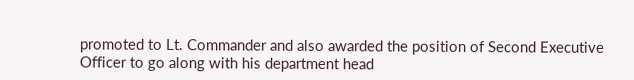promoted to Lt. Commander and also awarded the position of Second Executive Officer to go along with his department head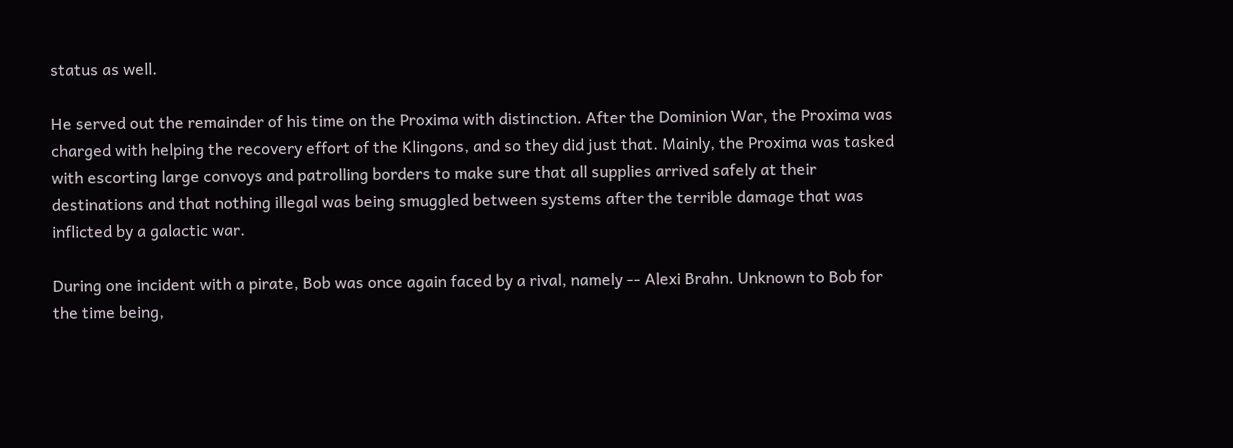status as well.

He served out the remainder of his time on the Proxima with distinction. After the Dominion War, the Proxima was charged with helping the recovery effort of the Klingons, and so they did just that. Mainly, the Proxima was tasked with escorting large convoys and patrolling borders to make sure that all supplies arrived safely at their destinations and that nothing illegal was being smuggled between systems after the terrible damage that was inflicted by a galactic war.

During one incident with a pirate, Bob was once again faced by a rival, namely -- Alexi Brahn. Unknown to Bob for the time being,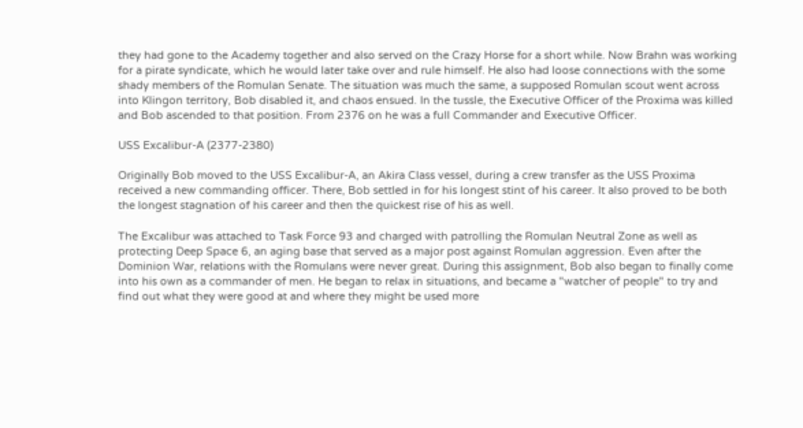they had gone to the Academy together and also served on the Crazy Horse for a short while. Now Brahn was working for a pirate syndicate, which he would later take over and rule himself. He also had loose connections with the some shady members of the Romulan Senate. The situation was much the same, a supposed Romulan scout went across into Klingon territory, Bob disabled it, and chaos ensued. In the tussle, the Executive Officer of the Proxima was killed and Bob ascended to that position. From 2376 on he was a full Commander and Executive Officer.

USS Excalibur-A (2377-2380)

Originally Bob moved to the USS Excalibur-A, an Akira Class vessel, during a crew transfer as the USS Proxima received a new commanding officer. There, Bob settled in for his longest stint of his career. It also proved to be both the longest stagnation of his career and then the quickest rise of his as well.

The Excalibur was attached to Task Force 93 and charged with patrolling the Romulan Neutral Zone as well as protecting Deep Space 6, an aging base that served as a major post against Romulan aggression. Even after the Dominion War, relations with the Romulans were never great. During this assignment, Bob also began to finally come into his own as a commander of men. He began to relax in situations, and became a "watcher of people" to try and find out what they were good at and where they might be used more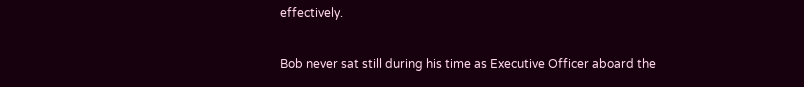effectively.

Bob never sat still during his time as Executive Officer aboard the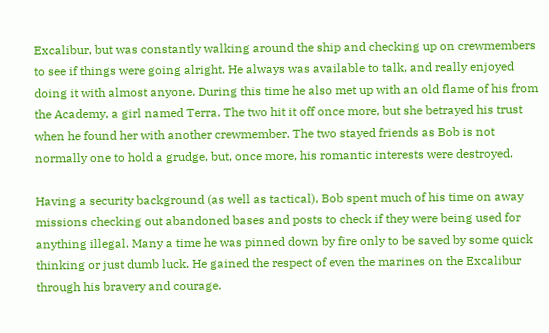Excalibur, but was constantly walking around the ship and checking up on crewmembers to see if things were going alright. He always was available to talk, and really enjoyed doing it with almost anyone. During this time he also met up with an old flame of his from the Academy, a girl named Terra. The two hit it off once more, but she betrayed his trust when he found her with another crewmember. The two stayed friends as Bob is not normally one to hold a grudge, but, once more, his romantic interests were destroyed.

Having a security background (as well as tactical), Bob spent much of his time on away missions checking out abandoned bases and posts to check if they were being used for anything illegal. Many a time he was pinned down by fire only to be saved by some quick thinking or just dumb luck. He gained the respect of even the marines on the Excalibur through his bravery and courage.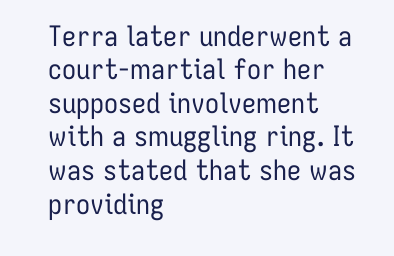Terra later underwent a court-martial for her supposed involvement with a smuggling ring. It was stated that she was providing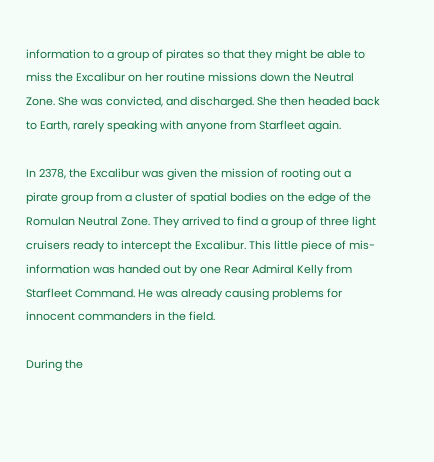information to a group of pirates so that they might be able to miss the Excalibur on her routine missions down the Neutral Zone. She was convicted, and discharged. She then headed back to Earth, rarely speaking with anyone from Starfleet again.

In 2378, the Excalibur was given the mission of rooting out a pirate group from a cluster of spatial bodies on the edge of the Romulan Neutral Zone. They arrived to find a group of three light cruisers ready to intercept the Excalibur. This little piece of mis-information was handed out by one Rear Admiral Kelly from Starfleet Command. He was already causing problems for innocent commanders in the field.

During the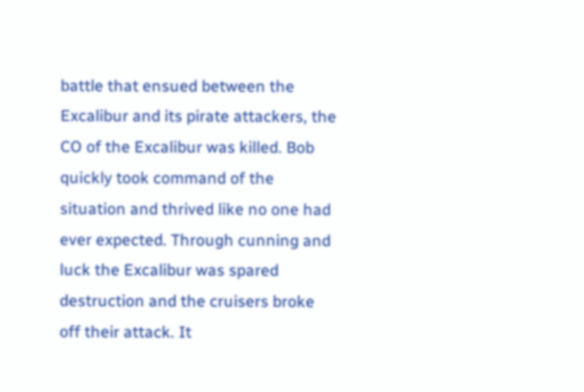battle that ensued between the Excalibur and its pirate attackers, the CO of the Excalibur was killed. Bob quickly took command of the situation and thrived like no one had ever expected. Through cunning and luck the Excalibur was spared destruction and the cruisers broke off their attack. It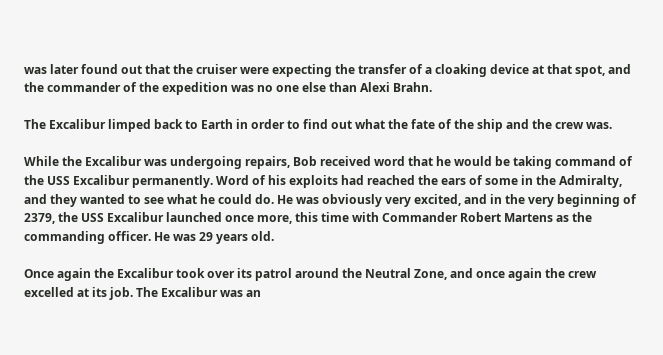was later found out that the cruiser were expecting the transfer of a cloaking device at that spot, and the commander of the expedition was no one else than Alexi Brahn.

The Excalibur limped back to Earth in order to find out what the fate of the ship and the crew was.

While the Excalibur was undergoing repairs, Bob received word that he would be taking command of the USS Excalibur permanently. Word of his exploits had reached the ears of some in the Admiralty, and they wanted to see what he could do. He was obviously very excited, and in the very beginning of 2379, the USS Excalibur launched once more, this time with Commander Robert Martens as the commanding officer. He was 29 years old.

Once again the Excalibur took over its patrol around the Neutral Zone, and once again the crew excelled at its job. The Excalibur was an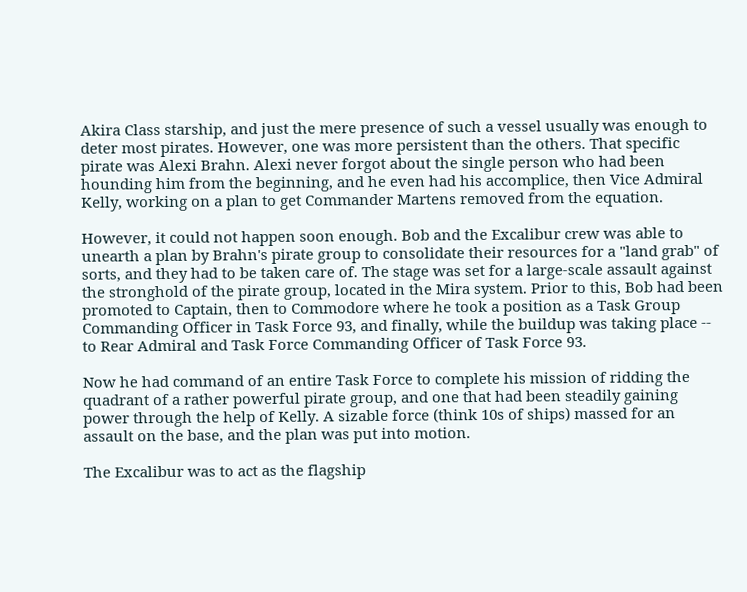Akira Class starship, and just the mere presence of such a vessel usually was enough to deter most pirates. However, one was more persistent than the others. That specific pirate was Alexi Brahn. Alexi never forgot about the single person who had been hounding him from the beginning, and he even had his accomplice, then Vice Admiral Kelly, working on a plan to get Commander Martens removed from the equation.

However, it could not happen soon enough. Bob and the Excalibur crew was able to unearth a plan by Brahn's pirate group to consolidate their resources for a "land grab" of sorts, and they had to be taken care of. The stage was set for a large-scale assault against the stronghold of the pirate group, located in the Mira system. Prior to this, Bob had been promoted to Captain, then to Commodore where he took a position as a Task Group Commanding Officer in Task Force 93, and finally, while the buildup was taking place -- to Rear Admiral and Task Force Commanding Officer of Task Force 93.

Now he had command of an entire Task Force to complete his mission of ridding the quadrant of a rather powerful pirate group, and one that had been steadily gaining power through the help of Kelly. A sizable force (think 10s of ships) massed for an assault on the base, and the plan was put into motion.

The Excalibur was to act as the flagship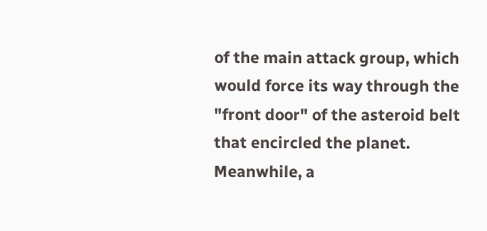of the main attack group, which would force its way through the "front door" of the asteroid belt that encircled the planet. Meanwhile, a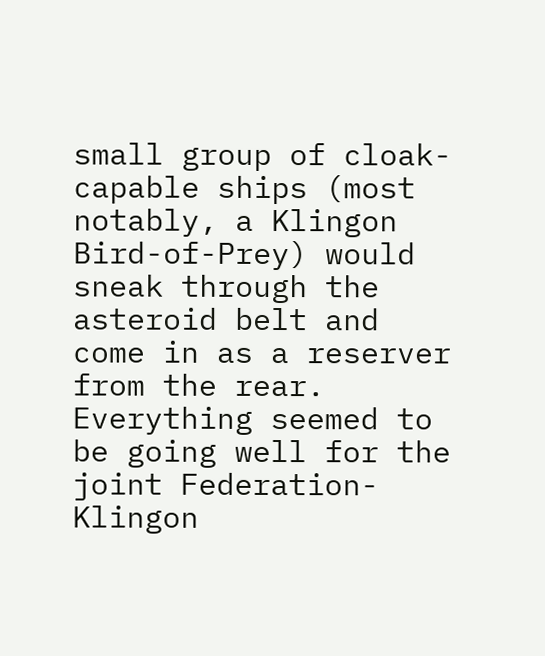small group of cloak-capable ships (most notably, a Klingon Bird-of-Prey) would sneak through the asteroid belt and come in as a reserver from the rear. Everything seemed to be going well for the joint Federation-Klingon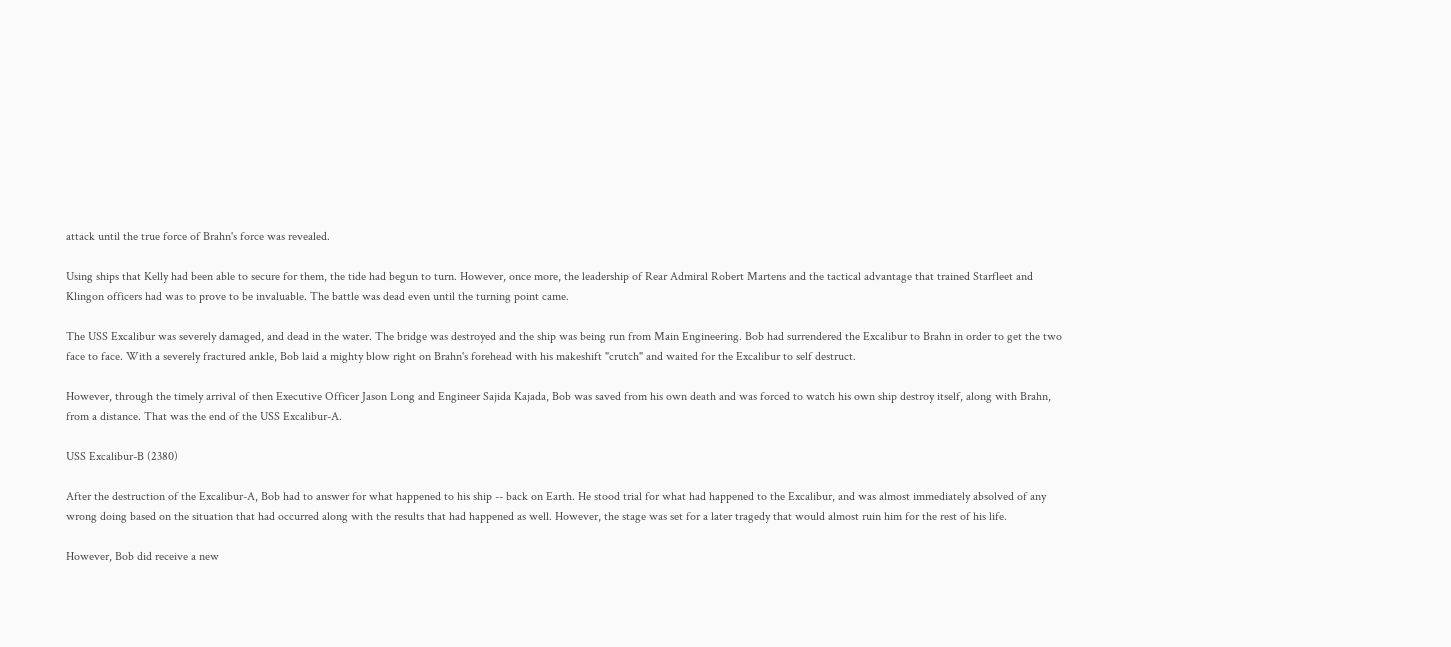attack until the true force of Brahn's force was revealed.

Using ships that Kelly had been able to secure for them, the tide had begun to turn. However, once more, the leadership of Rear Admiral Robert Martens and the tactical advantage that trained Starfleet and Klingon officers had was to prove to be invaluable. The battle was dead even until the turning point came.

The USS Excalibur was severely damaged, and dead in the water. The bridge was destroyed and the ship was being run from Main Engineering. Bob had surrendered the Excalibur to Brahn in order to get the two face to face. With a severely fractured ankle, Bob laid a mighty blow right on Brahn's forehead with his makeshift "crutch" and waited for the Excalibur to self destruct.

However, through the timely arrival of then Executive Officer Jason Long and Engineer Sajida Kajada, Bob was saved from his own death and was forced to watch his own ship destroy itself, along with Brahn, from a distance. That was the end of the USS Excalibur-A.

USS Excalibur-B (2380)

After the destruction of the Excalibur-A, Bob had to answer for what happened to his ship -- back on Earth. He stood trial for what had happened to the Excalibur, and was almost immediately absolved of any wrong doing based on the situation that had occurred along with the results that had happened as well. However, the stage was set for a later tragedy that would almost ruin him for the rest of his life.

However, Bob did receive a new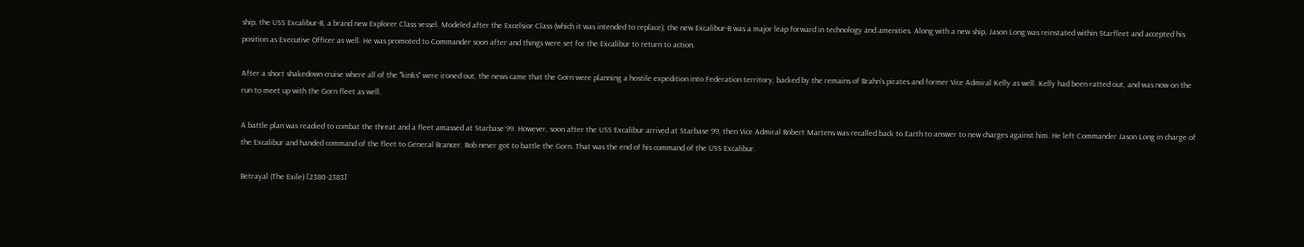ship, the USS Excalibur-B, a brand new Explorer Class vessel. Modeled after the Excelsior Class (which it was intended to replace), the new Excalibur-B was a major leap forward in technology and amenities. Along with a new ship, Jason Long was reinstated within Starfleet and accepted his position as Executive Officer as well. He was promoted to Commander soon after and things were set for the Excalibur to return to action.

After a short shakedown cruise where all of the "kinks" were ironed out, the news came that the Gorn were planning a hostile expedition into Federation territory, backed by the remains of Brahn's pirates and former Vice Admiral Kelly as well. Kelly had been ratted out, and was now on the run to meet up with the Gorn fleet as well.

A battle plan was readied to combat the threat and a fleet amassed at Starbase 99. However, soon after the USS Excalibur arrived at Starbase 99, then Vice Admiral Robert Martens was recalled back to Earth to answer to new charges against him. He left Commander Jason Long in charge of the Excalibur and handed command of the fleet to General Brancer. Bob never got to battle the Gorn. That was the end of his command of the USS Excalibur.

Betrayal (The Exile) [2380-2383]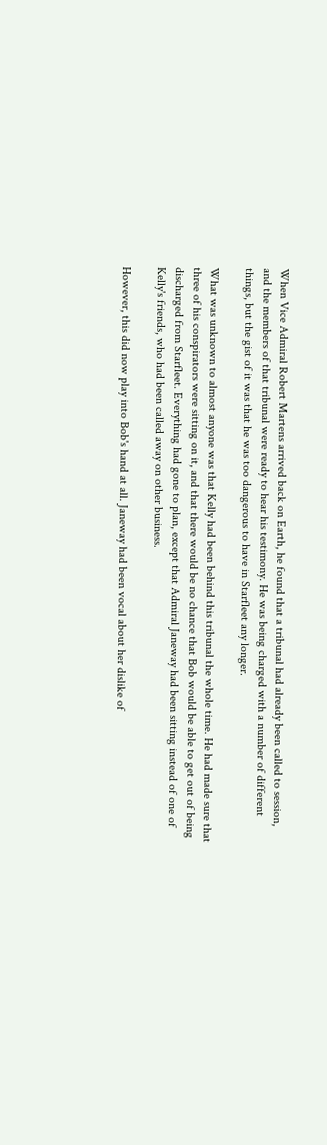When Vice Admiral Robert Martens arrived back on Earth, he found that a tribunal had already been called to session, and the members of that tribunal were ready to hear his testimony. He was being charged with a number of different things, but the gist of it was that he was too dangerous to have in Starfleet any longer.

What was unknown to almost anyone was that Kelly had been behind this tribunal the whole time. He had made sure that three of his conspirators were sitting on it, and that there would be no chance that Bob would be able to get out of being discharged from Starfleet. Everything had gone to plan, except that Admiral Janeway had been sitting instead of one of Kelly's friends, who had been called away on other business.

However, this did now play into Bob's hand at all. Janeway had been vocal about her dislike of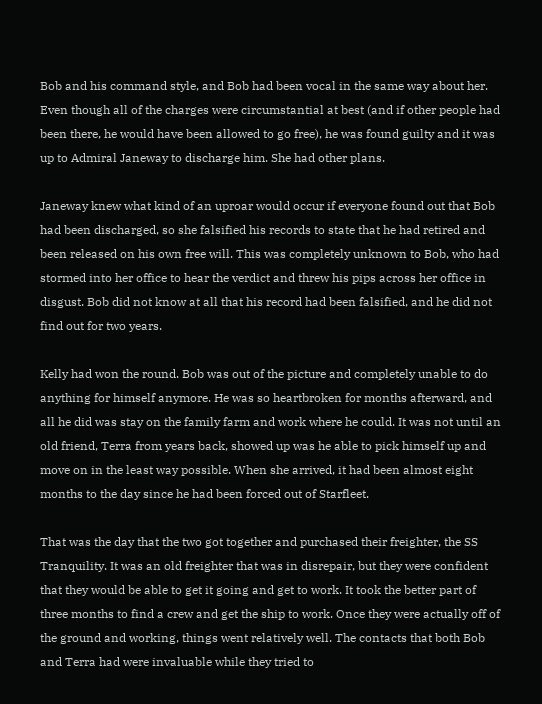Bob and his command style, and Bob had been vocal in the same way about her. Even though all of the charges were circumstantial at best (and if other people had been there, he would have been allowed to go free), he was found guilty and it was up to Admiral Janeway to discharge him. She had other plans.

Janeway knew what kind of an uproar would occur if everyone found out that Bob had been discharged, so she falsified his records to state that he had retired and been released on his own free will. This was completely unknown to Bob, who had stormed into her office to hear the verdict and threw his pips across her office in disgust. Bob did not know at all that his record had been falsified, and he did not find out for two years.

Kelly had won the round. Bob was out of the picture and completely unable to do anything for himself anymore. He was so heartbroken for months afterward, and all he did was stay on the family farm and work where he could. It was not until an old friend, Terra from years back, showed up was he able to pick himself up and move on in the least way possible. When she arrived, it had been almost eight months to the day since he had been forced out of Starfleet.

That was the day that the two got together and purchased their freighter, the SS Tranquility. It was an old freighter that was in disrepair, but they were confident that they would be able to get it going and get to work. It took the better part of three months to find a crew and get the ship to work. Once they were actually off of the ground and working, things went relatively well. The contacts that both Bob and Terra had were invaluable while they tried to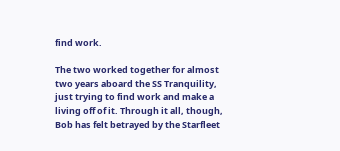find work.

The two worked together for almost two years aboard the SS Tranquility, just trying to find work and make a living off of it. Through it all, though, Bob has felt betrayed by the Starfleet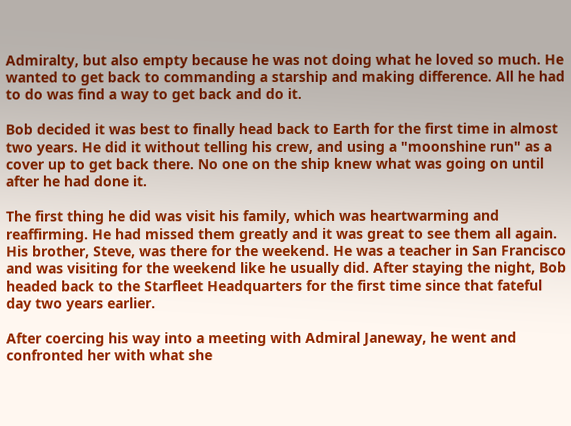Admiralty, but also empty because he was not doing what he loved so much. He wanted to get back to commanding a starship and making difference. All he had to do was find a way to get back and do it.

Bob decided it was best to finally head back to Earth for the first time in almost two years. He did it without telling his crew, and using a "moonshine run" as a cover up to get back there. No one on the ship knew what was going on until after he had done it.

The first thing he did was visit his family, which was heartwarming and reaffirming. He had missed them greatly and it was great to see them all again. His brother, Steve, was there for the weekend. He was a teacher in San Francisco and was visiting for the weekend like he usually did. After staying the night, Bob headed back to the Starfleet Headquarters for the first time since that fateful day two years earlier.

After coercing his way into a meeting with Admiral Janeway, he went and confronted her with what she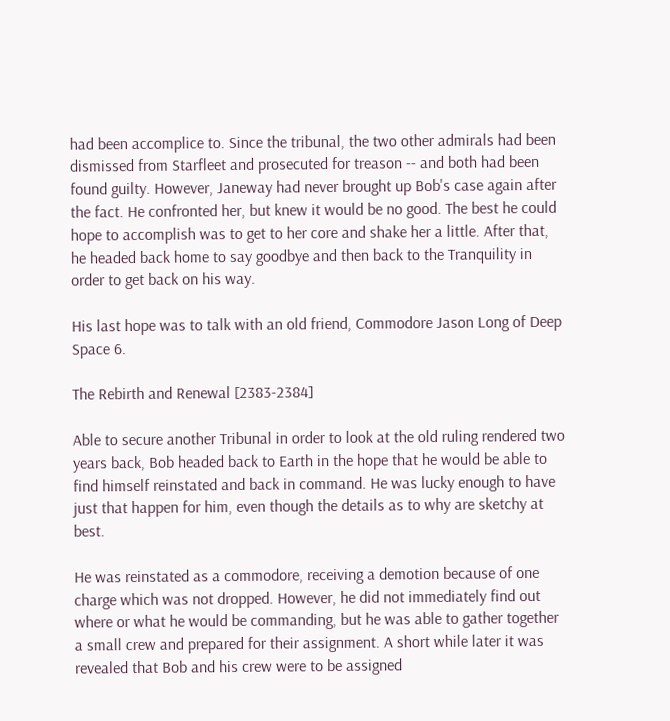had been accomplice to. Since the tribunal, the two other admirals had been dismissed from Starfleet and prosecuted for treason -- and both had been found guilty. However, Janeway had never brought up Bob's case again after the fact. He confronted her, but knew it would be no good. The best he could hope to accomplish was to get to her core and shake her a little. After that, he headed back home to say goodbye and then back to the Tranquility in order to get back on his way.

His last hope was to talk with an old friend, Commodore Jason Long of Deep Space 6.

The Rebirth and Renewal [2383-2384]

Able to secure another Tribunal in order to look at the old ruling rendered two years back, Bob headed back to Earth in the hope that he would be able to find himself reinstated and back in command. He was lucky enough to have just that happen for him, even though the details as to why are sketchy at best.

He was reinstated as a commodore, receiving a demotion because of one charge which was not dropped. However, he did not immediately find out where or what he would be commanding, but he was able to gather together a small crew and prepared for their assignment. A short while later it was revealed that Bob and his crew were to be assigned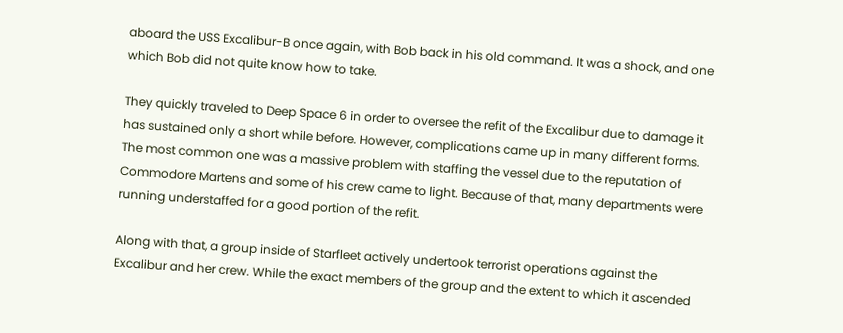aboard the USS Excalibur-B once again, with Bob back in his old command. It was a shock, and one which Bob did not quite know how to take.

They quickly traveled to Deep Space 6 in order to oversee the refit of the Excalibur due to damage it has sustained only a short while before. However, complications came up in many different forms. The most common one was a massive problem with staffing the vessel due to the reputation of Commodore Martens and some of his crew came to light. Because of that, many departments were running understaffed for a good portion of the refit.

Along with that, a group inside of Starfleet actively undertook terrorist operations against the Excalibur and her crew. While the exact members of the group and the extent to which it ascended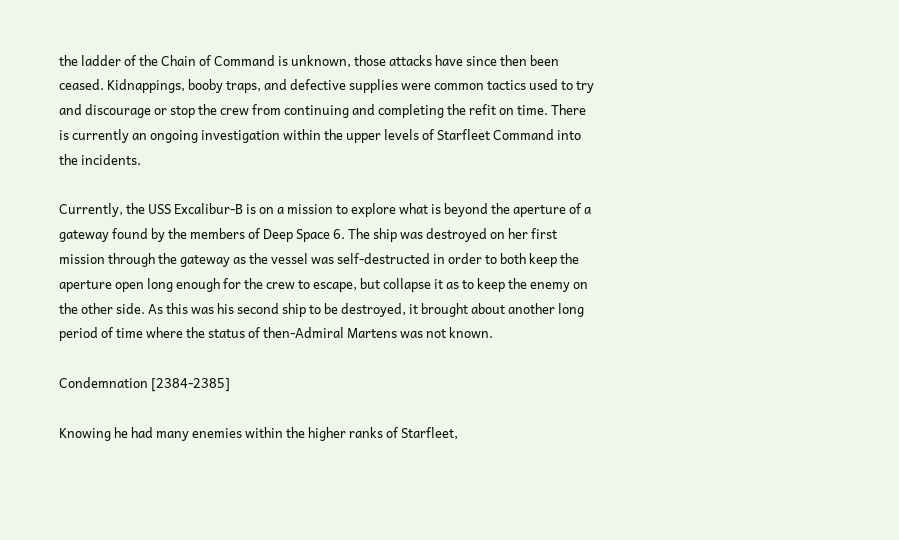the ladder of the Chain of Command is unknown, those attacks have since then been ceased. Kidnappings, booby traps, and defective supplies were common tactics used to try and discourage or stop the crew from continuing and completing the refit on time. There is currently an ongoing investigation within the upper levels of Starfleet Command into the incidents.

Currently, the USS Excalibur-B is on a mission to explore what is beyond the aperture of a gateway found by the members of Deep Space 6. The ship was destroyed on her first mission through the gateway as the vessel was self-destructed in order to both keep the aperture open long enough for the crew to escape, but collapse it as to keep the enemy on the other side. As this was his second ship to be destroyed, it brought about another long period of time where the status of then-Admiral Martens was not known.

Condemnation [2384-2385]

Knowing he had many enemies within the higher ranks of Starfleet,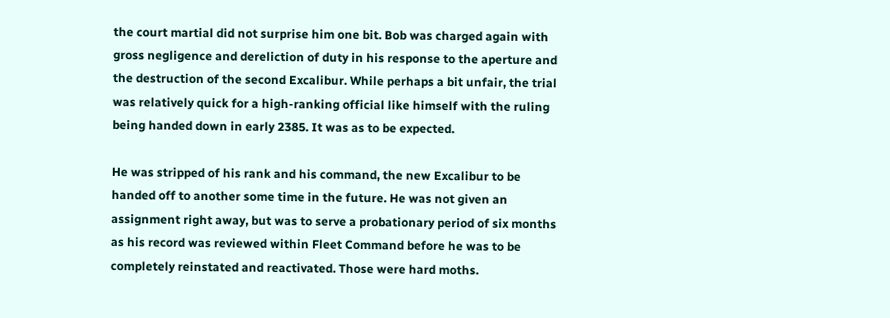the court martial did not surprise him one bit. Bob was charged again with gross negligence and dereliction of duty in his response to the aperture and the destruction of the second Excalibur. While perhaps a bit unfair, the trial was relatively quick for a high-ranking official like himself with the ruling being handed down in early 2385. It was as to be expected.

He was stripped of his rank and his command, the new Excalibur to be handed off to another some time in the future. He was not given an assignment right away, but was to serve a probationary period of six months as his record was reviewed within Fleet Command before he was to be completely reinstated and reactivated. Those were hard moths.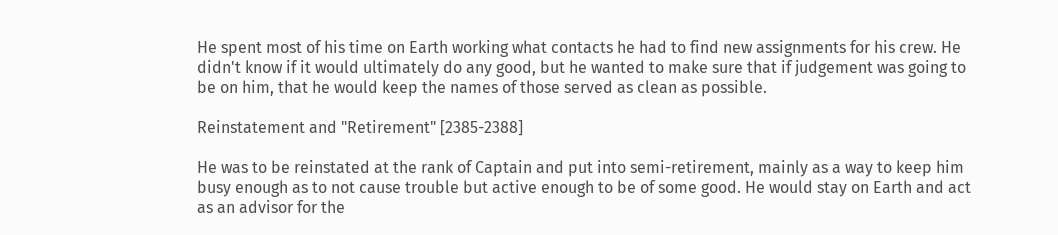He spent most of his time on Earth working what contacts he had to find new assignments for his crew. He didn't know if it would ultimately do any good, but he wanted to make sure that if judgement was going to be on him, that he would keep the names of those served as clean as possible.

Reinstatement and "Retirement" [2385-2388]

He was to be reinstated at the rank of Captain and put into semi-retirement, mainly as a way to keep him busy enough as to not cause trouble but active enough to be of some good. He would stay on Earth and act as an advisor for the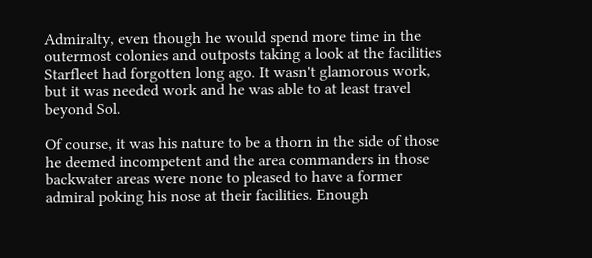Admiralty, even though he would spend more time in the outermost colonies and outposts taking a look at the facilities Starfleet had forgotten long ago. It wasn't glamorous work, but it was needed work and he was able to at least travel beyond Sol.

Of course, it was his nature to be a thorn in the side of those he deemed incompetent and the area commanders in those backwater areas were none to pleased to have a former admiral poking his nose at their facilities. Enough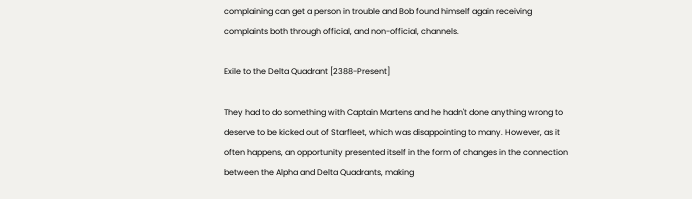complaining can get a person in trouble and Bob found himself again receiving complaints both through official, and non-official, channels.

Exile to the Delta Quadrant [2388-Present]

They had to do something with Captain Martens and he hadn't done anything wrong to deserve to be kicked out of Starfleet, which was disappointing to many. However, as it often happens, an opportunity presented itself in the form of changes in the connection between the Alpha and Delta Quadrants, making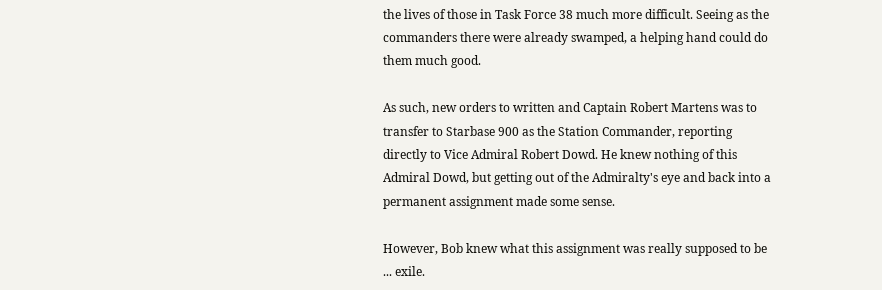the lives of those in Task Force 38 much more difficult. Seeing as the commanders there were already swamped, a helping hand could do them much good.

As such, new orders to written and Captain Robert Martens was to transfer to Starbase 900 as the Station Commander, reporting directly to Vice Admiral Robert Dowd. He knew nothing of this Admiral Dowd, but getting out of the Admiralty's eye and back into a permanent assignment made some sense.

However, Bob knew what this assignment was really supposed to be ... exile.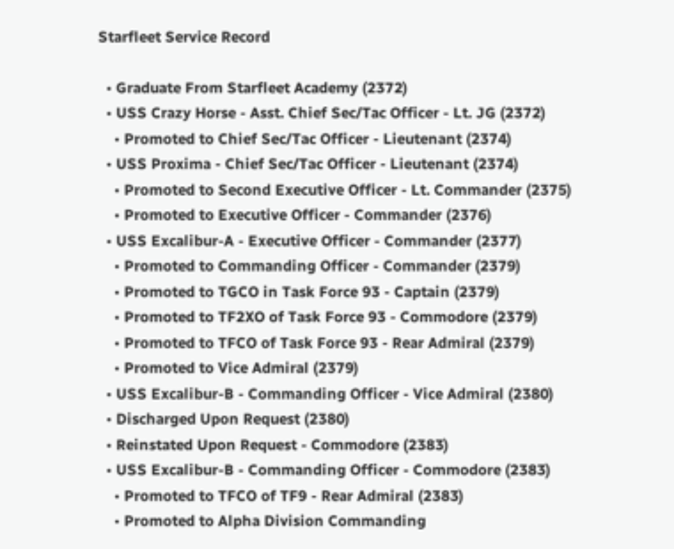Starfleet Service Record

  • Graduate From Starfleet Academy (2372)
  • USS Crazy Horse - Asst. Chief Sec/Tac Officer - Lt. JG (2372)
    • Promoted to Chief Sec/Tac Officer - Lieutenant (2374)
  • USS Proxima - Chief Sec/Tac Officer - Lieutenant (2374)
    • Promoted to Second Executive Officer - Lt. Commander (2375)
    • Promoted to Executive Officer - Commander (2376)
  • USS Excalibur-A - Executive Officer - Commander (2377)
    • Promoted to Commanding Officer - Commander (2379)
    • Promoted to TGCO in Task Force 93 - Captain (2379)
    • Promoted to TF2XO of Task Force 93 - Commodore (2379)
    • Promoted to TFCO of Task Force 93 - Rear Admiral (2379)
    • Promoted to Vice Admiral (2379)
  • USS Excalibur-B - Commanding Officer - Vice Admiral (2380)
  • Discharged Upon Request (2380)
  • Reinstated Upon Request - Commodore (2383)
  • USS Excalibur-B - Commanding Officer - Commodore (2383)
    • Promoted to TFCO of TF9 - Rear Admiral (2383)
    • Promoted to Alpha Division Commanding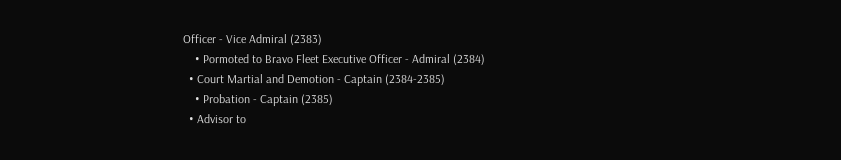Officer - Vice Admiral (2383)
    • Pormoted to Bravo Fleet Executive Officer - Admiral (2384)
  • Court Martial and Demotion - Captain (2384-2385)
    • Probation - Captain (2385)
  • Advisor to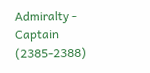Admiralty - Captain (2385-2388)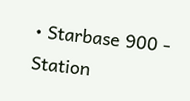• Starbase 900 - Station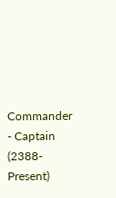Commander - Captain (2388-Present)